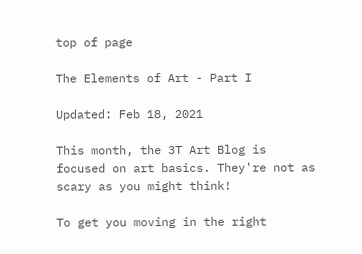top of page

The Elements of Art - Part I

Updated: Feb 18, 2021

This month, the 3T Art Blog is focused on art basics. They're not as scary as you might think!

To get you moving in the right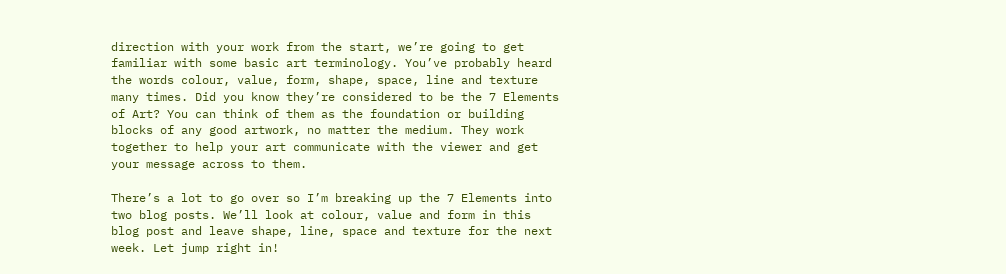direction with your work from the start, we’re going to get familiar with some basic art terminology. You’ve probably heard the words colour, value, form, shape, space, line and texture many times. Did you know they’re considered to be the 7 Elements of Art? You can think of them as the foundation or building blocks of any good artwork, no matter the medium. They work together to help your art communicate with the viewer and get your message across to them.

There’s a lot to go over so I’m breaking up the 7 Elements into two blog posts. We’ll look at colour, value and form in this blog post and leave shape, line, space and texture for the next week. Let jump right in!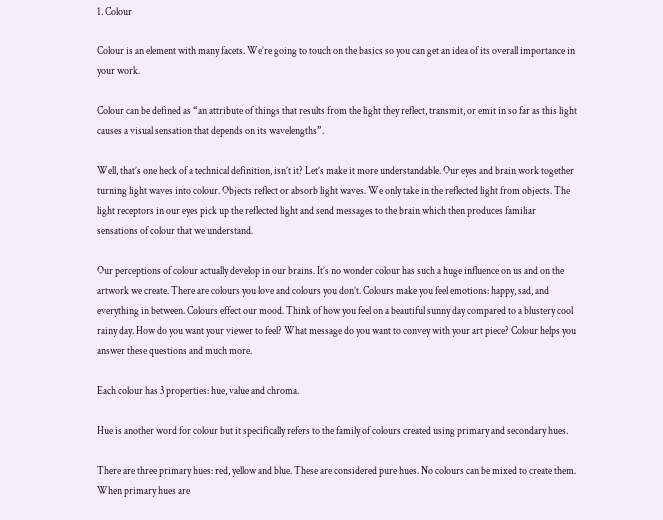1. Colour

Colour is an element with many facets. We’re going to touch on the basics so you can get an idea of its overall importance in your work.

Colour can be defined as “an attribute of things that results from the light they reflect, transmit, or emit in so far as this light causes a visual sensation that depends on its wavelengths”.

Well, that’s one heck of a technical definition, isn’t it? Let’s make it more understandable. Our eyes and brain work together turning light waves into colour. Objects reflect or absorb light waves. We only take in the reflected light from objects. The light receptors in our eyes pick up the reflected light and send messages to the brain which then produces familiar sensations of colour that we understand.

Our perceptions of colour actually develop in our brains. It’s no wonder colour has such a huge influence on us and on the artwork we create. There are colours you love and colours you don’t. Colours make you feel emotions: happy, sad, and everything in between. Colours effect our mood. Think of how you feel on a beautiful sunny day compared to a blustery cool rainy day. How do you want your viewer to feel? What message do you want to convey with your art piece? Colour helps you answer these questions and much more.

Each colour has 3 properties: hue, value and chroma.

Hue is another word for colour but it specifically refers to the family of colours created using primary and secondary hues.

There are three primary hues: red, yellow and blue. These are considered pure hues. No colours can be mixed to create them. When primary hues are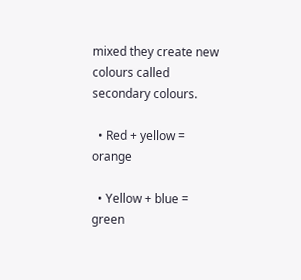mixed they create new colours called secondary colours.

  • Red + yellow = orange

  • Yellow + blue = green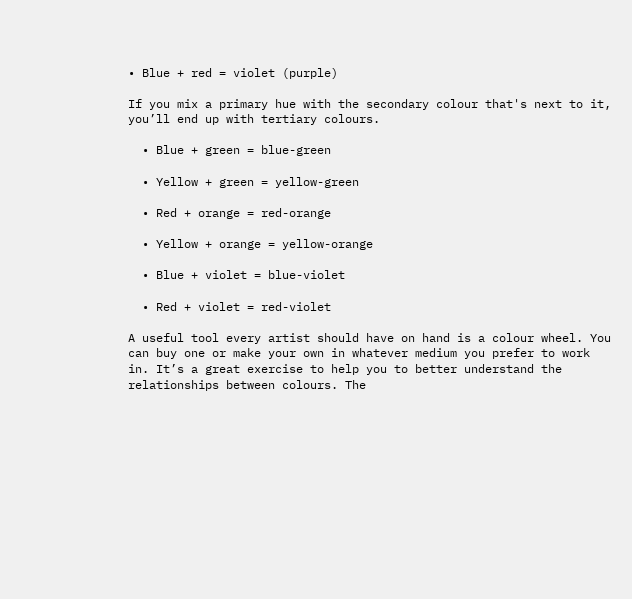• Blue + red = violet (purple)

If you mix a primary hue with the secondary colour that's next to it, you’ll end up with tertiary colours.

  • Blue + green = blue-green

  • Yellow + green = yellow-green

  • Red + orange = red-orange

  • Yellow + orange = yellow-orange

  • Blue + violet = blue-violet

  • Red + violet = red-violet

A useful tool every artist should have on hand is a colour wheel. You can buy one or make your own in whatever medium you prefer to work in. It’s a great exercise to help you to better understand the relationships between colours. The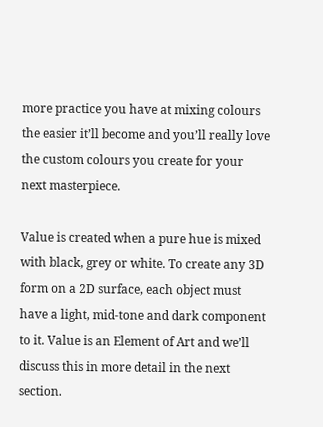more practice you have at mixing colours the easier it’ll become and you’ll really love the custom colours you create for your next masterpiece.

Value is created when a pure hue is mixed with black, grey or white. To create any 3D form on a 2D surface, each object must have a light, mid-tone and dark component to it. Value is an Element of Art and we’ll discuss this in more detail in the next section.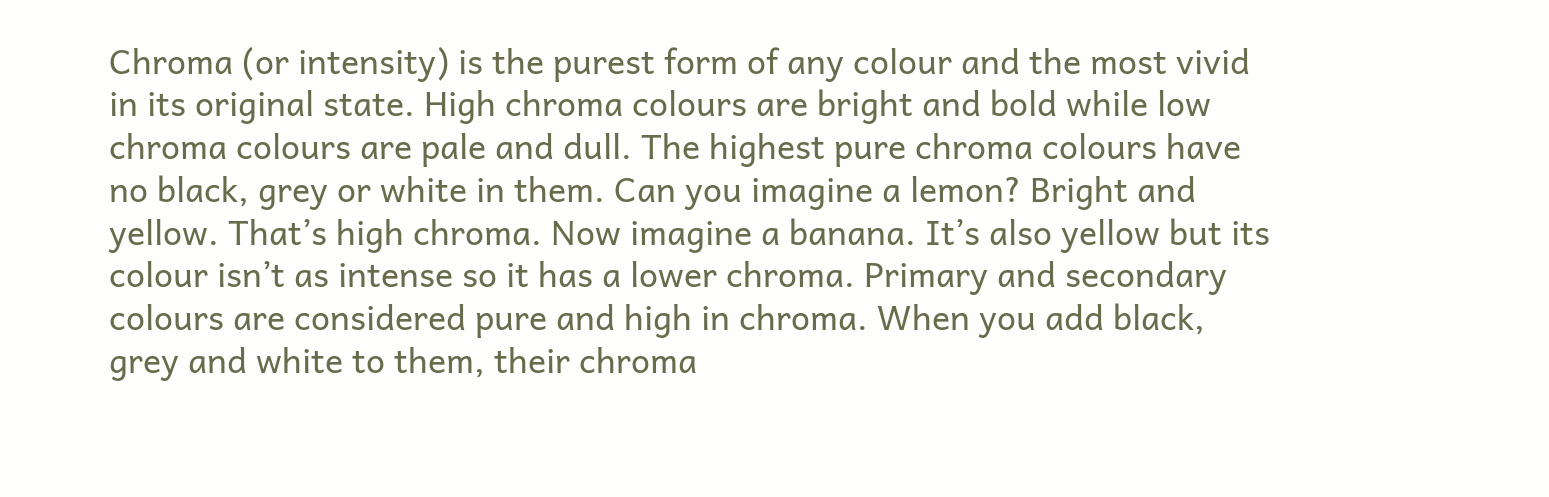Chroma (or intensity) is the purest form of any colour and the most vivid in its original state. High chroma colours are bright and bold while low chroma colours are pale and dull. The highest pure chroma colours have no black, grey or white in them. Can you imagine a lemon? Bright and yellow. That’s high chroma. Now imagine a banana. It’s also yellow but its colour isn’t as intense so it has a lower chroma. Primary and secondary colours are considered pure and high in chroma. When you add black, grey and white to them, their chroma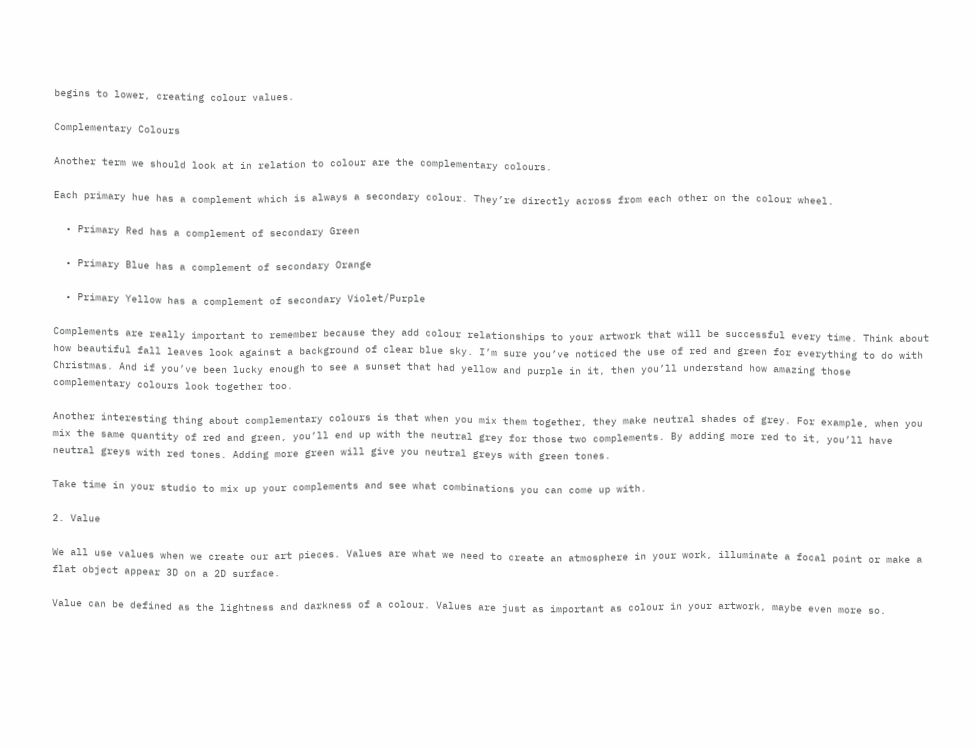begins to lower, creating colour values.

Complementary Colours

Another term we should look at in relation to colour are the complementary colours.

Each primary hue has a complement which is always a secondary colour. They’re directly across from each other on the colour wheel.

  • Primary Red has a complement of secondary Green

  • Primary Blue has a complement of secondary Orange

  • Primary Yellow has a complement of secondary Violet/Purple

Complements are really important to remember because they add colour relationships to your artwork that will be successful every time. Think about how beautiful fall leaves look against a background of clear blue sky. I’m sure you’ve noticed the use of red and green for everything to do with Christmas. And if you’ve been lucky enough to see a sunset that had yellow and purple in it, then you’ll understand how amazing those complementary colours look together too.

Another interesting thing about complementary colours is that when you mix them together, they make neutral shades of grey. For example, when you mix the same quantity of red and green, you’ll end up with the neutral grey for those two complements. By adding more red to it, you’ll have neutral greys with red tones. Adding more green will give you neutral greys with green tones.

Take time in your studio to mix up your complements and see what combinations you can come up with.

2. Value

We all use values when we create our art pieces. Values are what we need to create an atmosphere in your work, illuminate a focal point or make a flat object appear 3D on a 2D surface.

Value can be defined as the lightness and darkness of a colour. Values are just as important as colour in your artwork, maybe even more so.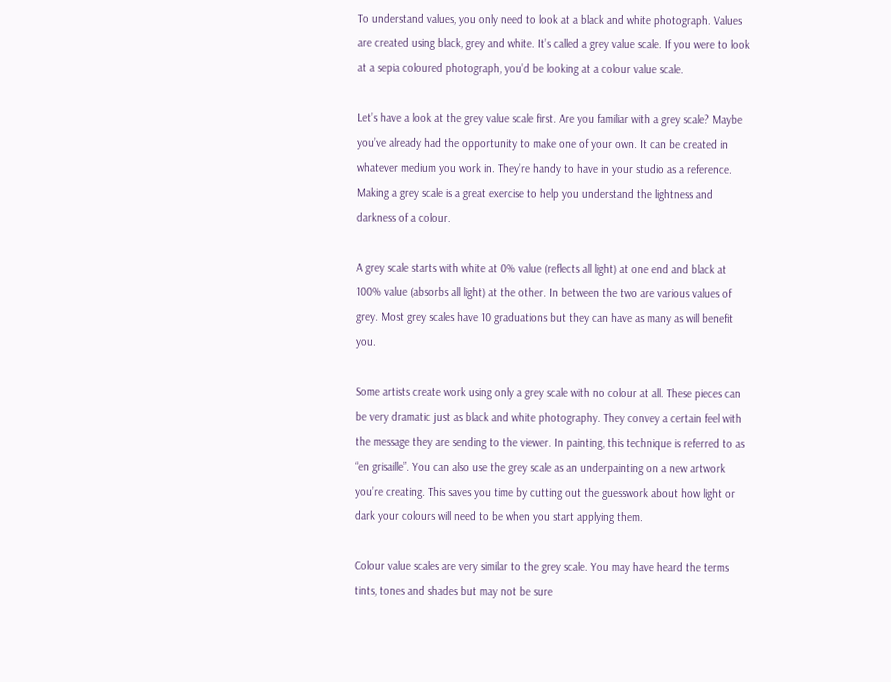To understand values, you only need to look at a black and white photograph. Values are created using black, grey and white. It’s called a grey value scale. If you were to look at a sepia coloured photograph, you’d be looking at a colour value scale.

Let’s have a look at the grey value scale first. Are you familiar with a grey scale? Maybe you’ve already had the opportunity to make one of your own. It can be created in whatever medium you work in. They’re handy to have in your studio as a reference. Making a grey scale is a great exercise to help you understand the lightness and darkness of a colour.

A grey scale starts with white at 0% value (reflects all light) at one end and black at 100% value (absorbs all light) at the other. In between the two are various values of grey. Most grey scales have 10 graduations but they can have as many as will benefit you.

Some artists create work using only a grey scale with no colour at all. These pieces can be very dramatic just as black and white photography. They convey a certain feel with the message they are sending to the viewer. In painting, this technique is referred to as “en grisaille”. You can also use the grey scale as an underpainting on a new artwork you’re creating. This saves you time by cutting out the guesswork about how light or dark your colours will need to be when you start applying them.

Colour value scales are very similar to the grey scale. You may have heard the terms tints, tones and shades but may not be sure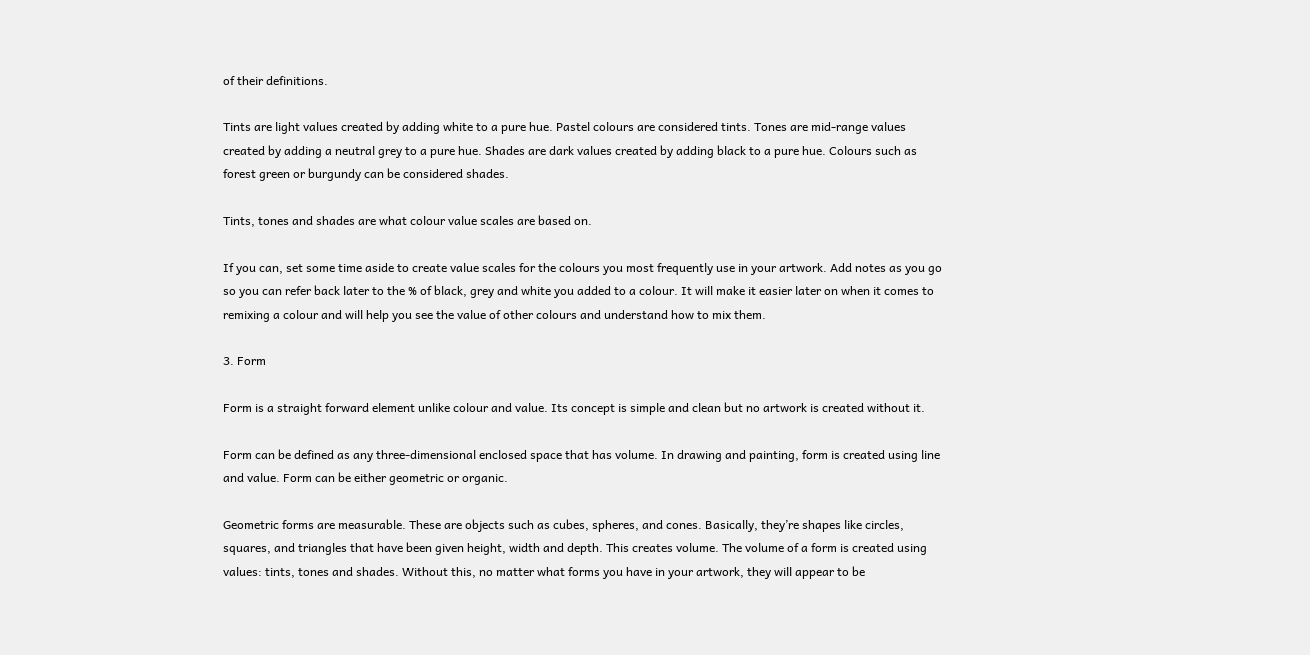of their definitions.

Tints are light values created by adding white to a pure hue. Pastel colours are considered tints. Tones are mid-range values created by adding a neutral grey to a pure hue. Shades are dark values created by adding black to a pure hue. Colours such as forest green or burgundy can be considered shades.

Tints, tones and shades are what colour value scales are based on.

If you can, set some time aside to create value scales for the colours you most frequently use in your artwork. Add notes as you go so you can refer back later to the % of black, grey and white you added to a colour. It will make it easier later on when it comes to remixing a colour and will help you see the value of other colours and understand how to mix them.

3. Form

Form is a straight forward element unlike colour and value. Its concept is simple and clean but no artwork is created without it.

Form can be defined as any three-dimensional enclosed space that has volume. In drawing and painting, form is created using line and value. Form can be either geometric or organic.

Geometric forms are measurable. These are objects such as cubes, spheres, and cones. Basically, they’re shapes like circles, squares, and triangles that have been given height, width and depth. This creates volume. The volume of a form is created using values: tints, tones and shades. Without this, no matter what forms you have in your artwork, they will appear to be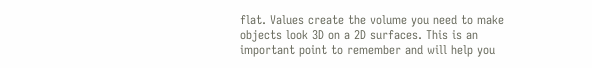flat. Values create the volume you need to make objects look 3D on a 2D surfaces. This is an important point to remember and will help you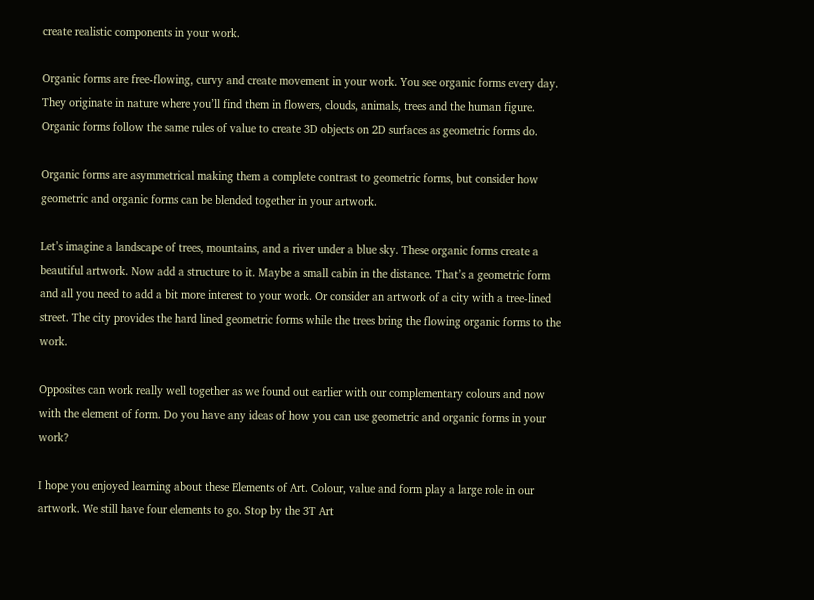create realistic components in your work.

Organic forms are free-flowing, curvy and create movement in your work. You see organic forms every day. They originate in nature where you’ll find them in flowers, clouds, animals, trees and the human figure. Organic forms follow the same rules of value to create 3D objects on 2D surfaces as geometric forms do.

Organic forms are asymmetrical making them a complete contrast to geometric forms, but consider how geometric and organic forms can be blended together in your artwork.

Let’s imagine a landscape of trees, mountains, and a river under a blue sky. These organic forms create a beautiful artwork. Now add a structure to it. Maybe a small cabin in the distance. That’s a geometric form and all you need to add a bit more interest to your work. Or consider an artwork of a city with a tree-lined street. The city provides the hard lined geometric forms while the trees bring the flowing organic forms to the work.

Opposites can work really well together as we found out earlier with our complementary colours and now with the element of form. Do you have any ideas of how you can use geometric and organic forms in your work?

I hope you enjoyed learning about these Elements of Art. Colour, value and form play a large role in our artwork. We still have four elements to go. Stop by the 3T Art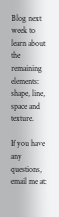Blog next week to learn about the remaining elements: shape, line, space and texture.

If you have any questions, email me at: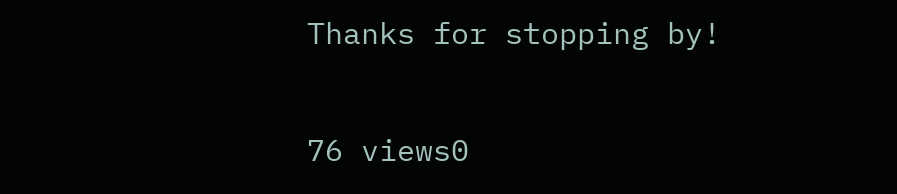Thanks for stopping by!


76 views0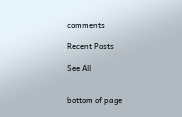comments

Recent Posts

See All


bottom of page